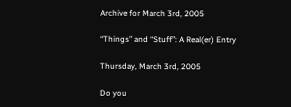Archive for March 3rd, 2005

“Things” and “Stuff”: A Real(er) Entry

Thursday, March 3rd, 2005

Do you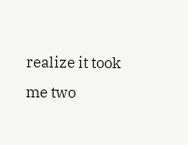realize it took me two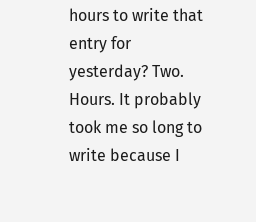hours to write that entry for yesterday? Two. Hours. It probably took me so long to write because I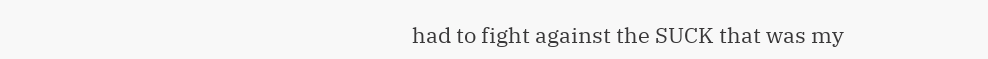had to fight against the SUCK that was my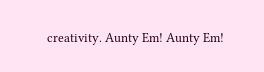creativity. Aunty Em! Aunty Em!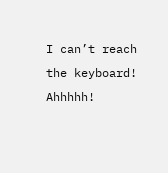I can’t reach the keyboard! Ahhhhh!